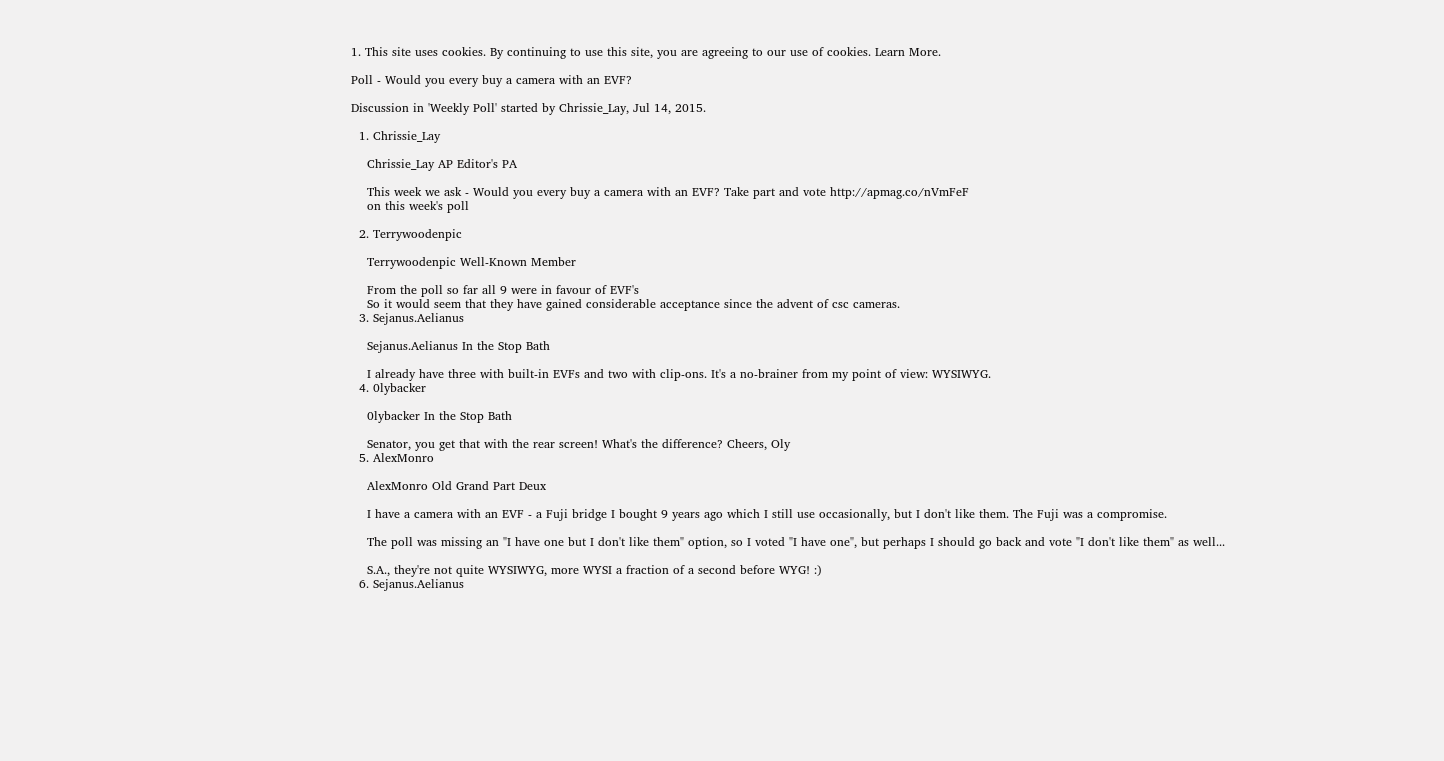1. This site uses cookies. By continuing to use this site, you are agreeing to our use of cookies. Learn More.

Poll - Would you every buy a camera with an EVF?

Discussion in 'Weekly Poll' started by Chrissie_Lay, Jul 14, 2015.

  1. Chrissie_Lay

    Chrissie_Lay AP Editor's PA

    This week we ask - Would you every buy a camera with an EVF? Take part and vote http://apmag.co/nVmFeF
    on this week's poll

  2. Terrywoodenpic

    Terrywoodenpic Well-Known Member

    From the poll so far all 9 were in favour of EVF's
    So it would seem that they have gained considerable acceptance since the advent of csc cameras.
  3. Sejanus.Aelianus

    Sejanus.Aelianus In the Stop Bath

    I already have three with built-in EVFs and two with clip-ons. It's a no-brainer from my point of view: WYSIWYG.
  4. 0lybacker

    0lybacker In the Stop Bath

    Senator, you get that with the rear screen! What's the difference? Cheers, Oly
  5. AlexMonro

    AlexMonro Old Grand Part Deux

    I have a camera with an EVF - a Fuji bridge I bought 9 years ago which I still use occasionally, but I don't like them. The Fuji was a compromise.

    The poll was missing an "I have one but I don't like them" option, so I voted "I have one", but perhaps I should go back and vote "I don't like them" as well...

    S.A., they're not quite WYSIWYG, more WYSI a fraction of a second before WYG! :)
  6. Sejanus.Aelianus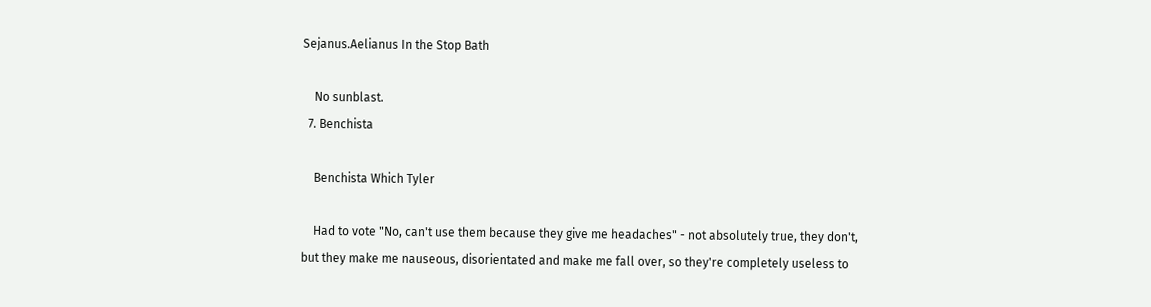Sejanus.Aelianus In the Stop Bath

    No sunblast.
  7. Benchista

    Benchista Which Tyler

    Had to vote "No, can't use them because they give me headaches" - not absolutely true, they don't, but they make me nauseous, disorientated and make me fall over, so they're completely useless to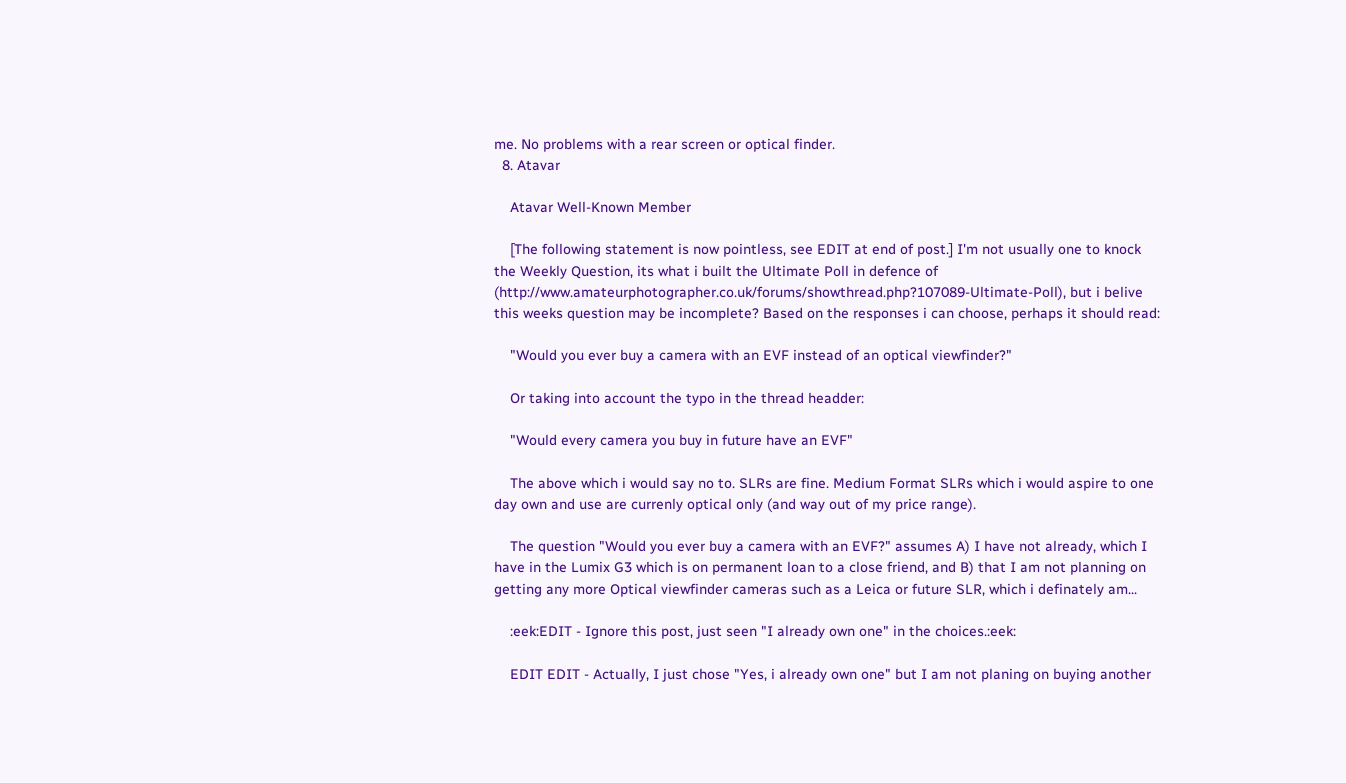me. No problems with a rear screen or optical finder.
  8. Atavar

    Atavar Well-Known Member

    [The following statement is now pointless, see EDIT at end of post.] I'm not usually one to knock the Weekly Question, its what i built the Ultimate Poll in defence of (http://www.amateurphotographer.co.uk/forums/showthread.php?107089-Ultimate-Poll), but i belive this weeks question may be incomplete? Based on the responses i can choose, perhaps it should read:

    "Would you ever buy a camera with an EVF instead of an optical viewfinder?"

    Or taking into account the typo in the thread headder:

    "Would every camera you buy in future have an EVF"

    The above which i would say no to. SLRs are fine. Medium Format SLRs which i would aspire to one day own and use are currenly optical only (and way out of my price range).

    The question "Would you ever buy a camera with an EVF?" assumes A) I have not already, which I have in the Lumix G3 which is on permanent loan to a close friend, and B) that I am not planning on getting any more Optical viewfinder cameras such as a Leica or future SLR, which i definately am...

    :eek:EDIT - Ignore this post, just seen "I already own one" in the choices.:eek:

    EDIT EDIT - Actually, I just chose "Yes, i already own one" but I am not planing on buying another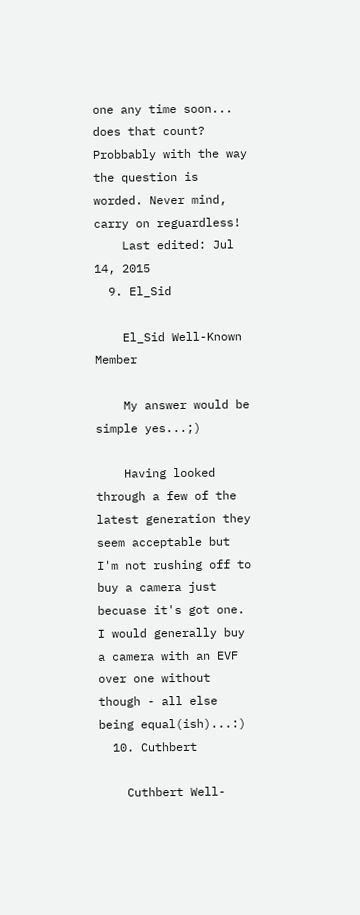one any time soon... does that count? Probbably with the way the question is worded. Never mind, carry on reguardless!
    Last edited: Jul 14, 2015
  9. El_Sid

    El_Sid Well-Known Member

    My answer would be simple yes...;)

    Having looked through a few of the latest generation they seem acceptable but I'm not rushing off to buy a camera just becuase it's got one. I would generally buy a camera with an EVF over one without though - all else being equal(ish)...:)
  10. Cuthbert

    Cuthbert Well-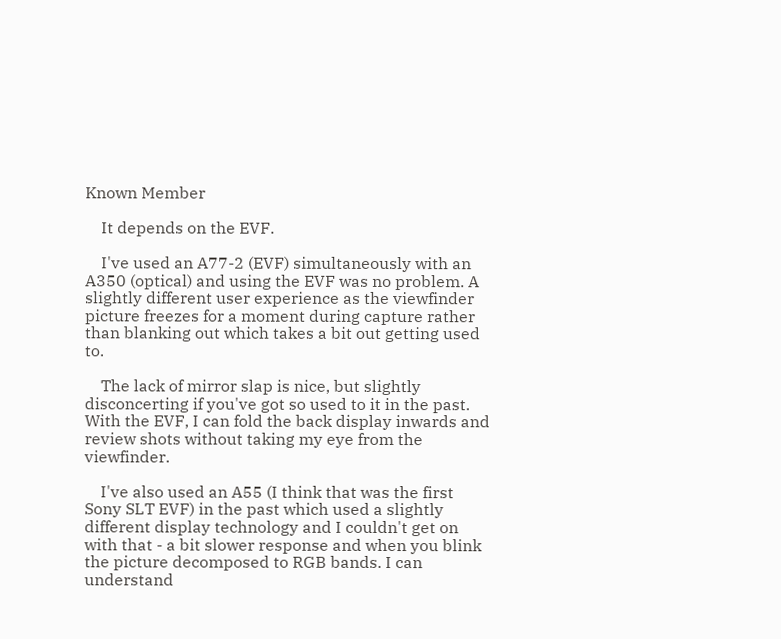Known Member

    It depends on the EVF.

    I've used an A77-2 (EVF) simultaneously with an A350 (optical) and using the EVF was no problem. A slightly different user experience as the viewfinder picture freezes for a moment during capture rather than blanking out which takes a bit out getting used to.

    The lack of mirror slap is nice, but slightly disconcerting if you've got so used to it in the past. With the EVF, I can fold the back display inwards and review shots without taking my eye from the viewfinder.

    I've also used an A55 (I think that was the first Sony SLT EVF) in the past which used a slightly different display technology and I couldn't get on with that - a bit slower response and when you blink the picture decomposed to RGB bands. I can understand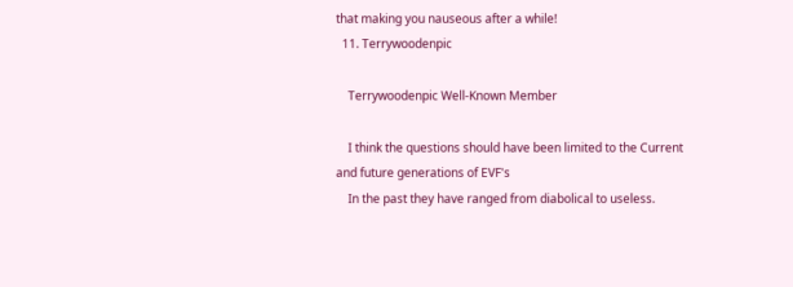that making you nauseous after a while!
  11. Terrywoodenpic

    Terrywoodenpic Well-Known Member

    I think the questions should have been limited to the Current and future generations of EVF's
    In the past they have ranged from diabolical to useless.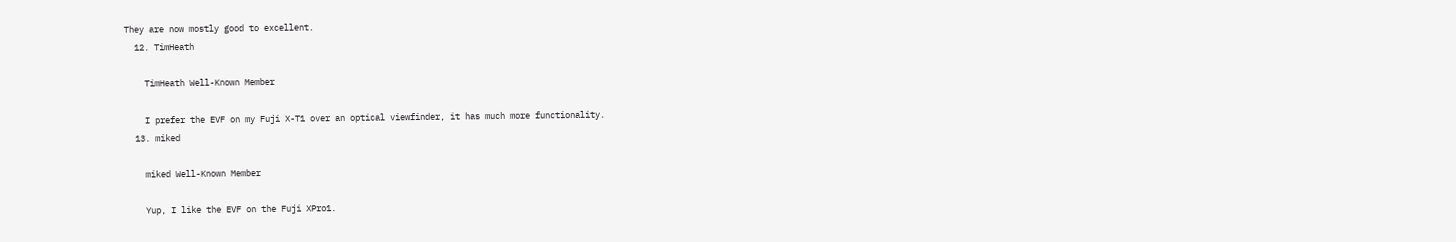They are now mostly good to excellent.
  12. TimHeath

    TimHeath Well-Known Member

    I prefer the EVF on my Fuji X-T1 over an optical viewfinder, it has much more functionality.
  13. miked

    miked Well-Known Member

    Yup, I like the EVF on the Fuji XPro1.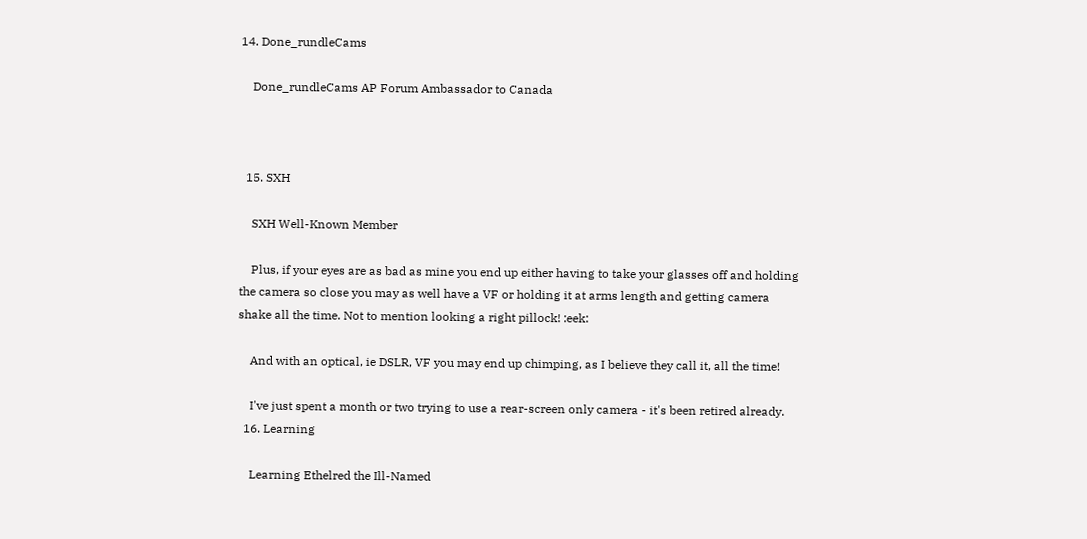14. Done_rundleCams

    Done_rundleCams AP Forum Ambassador to Canada



  15. SXH

    SXH Well-Known Member

    Plus, if your eyes are as bad as mine you end up either having to take your glasses off and holding the camera so close you may as well have a VF or holding it at arms length and getting camera shake all the time. Not to mention looking a right pillock! :eek:

    And with an optical, ie DSLR, VF you may end up chimping, as I believe they call it, all the time!

    I've just spent a month or two trying to use a rear-screen only camera - it's been retired already.
  16. Learning

    Learning Ethelred the Ill-Named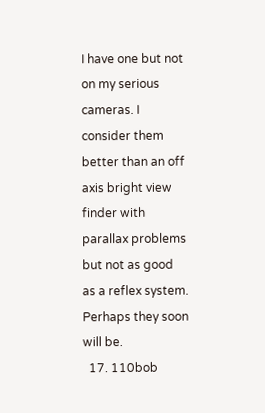I have one but not on my serious cameras. I consider them better than an off axis bright view finder with parallax problems but not as good as a reflex system. Perhaps they soon will be.
  17. 110bob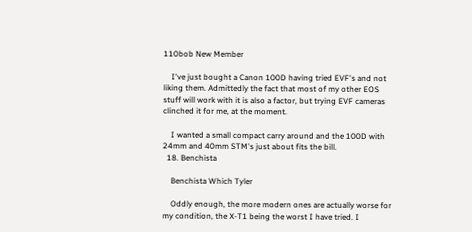110bob New Member

    I've just bought a Canon 100D having tried EVF's and not liking them. Admittedly the fact that most of my other EOS stuff will work with it is also a factor, but trying EVF cameras clinched it for me, at the moment.

    I wanted a small compact carry around and the 100D with 24mm and 40mm STM's just about fits the bill.
  18. Benchista

    Benchista Which Tyler

    Oddly enough, the more modern ones are actually worse for my condition, the X-T1 being the worst I have tried. I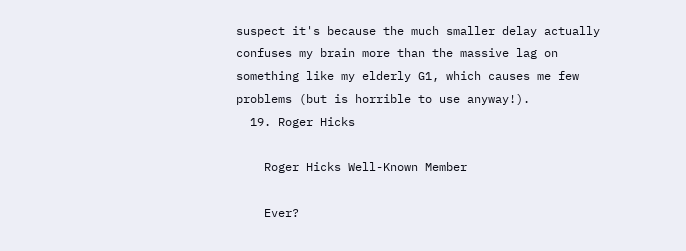suspect it's because the much smaller delay actually confuses my brain more than the massive lag on something like my elderly G1, which causes me few problems (but is horrible to use anyway!).
  19. Roger Hicks

    Roger Hicks Well-Known Member

    Ever?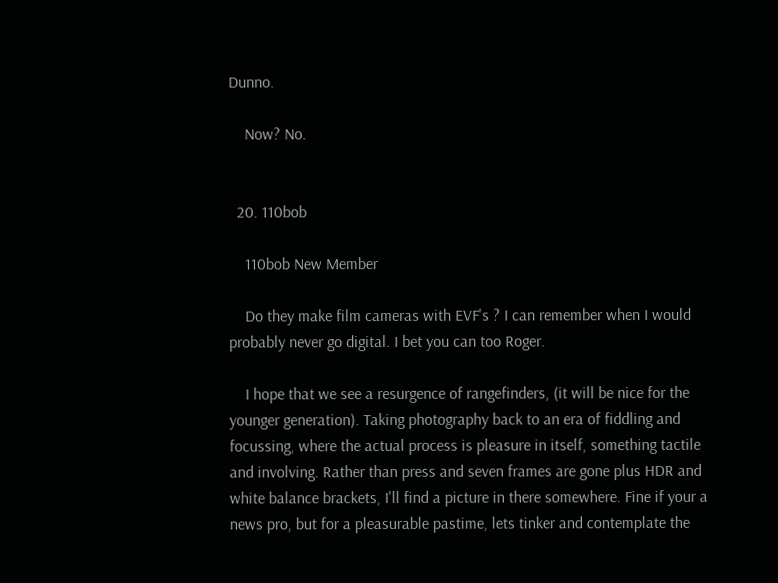Dunno.

    Now? No.


  20. 110bob

    110bob New Member

    Do they make film cameras with EVF's ? I can remember when I would probably never go digital. I bet you can too Roger.

    I hope that we see a resurgence of rangefinders, (it will be nice for the younger generation). Taking photography back to an era of fiddling and focussing, where the actual process is pleasure in itself, something tactile and involving. Rather than press and seven frames are gone plus HDR and white balance brackets, I'll find a picture in there somewhere. Fine if your a news pro, but for a pleasurable pastime, lets tinker and contemplate the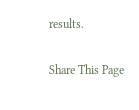results.

Share This Page